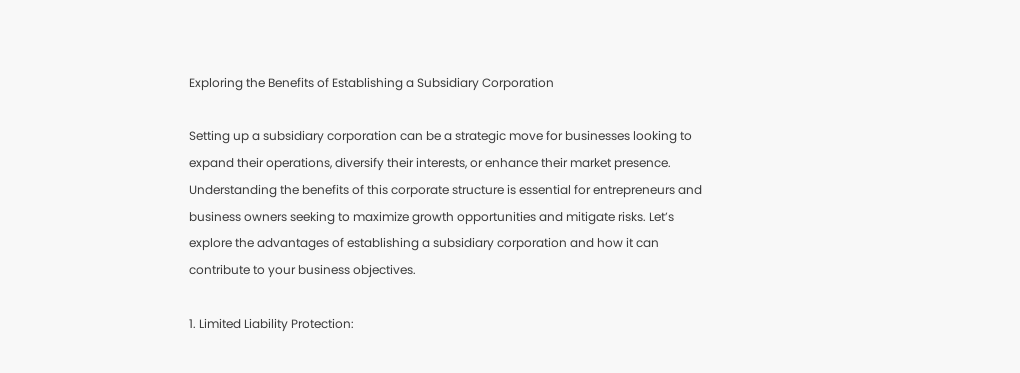Exploring the Benefits of Establishing a Subsidiary Corporation

Setting up a subsidiary corporation can be a strategic move for businesses looking to expand their operations, diversify their interests, or enhance their market presence. Understanding the benefits of this corporate structure is essential for entrepreneurs and business owners seeking to maximize growth opportunities and mitigate risks. Let’s explore the advantages of establishing a subsidiary corporation and how it can contribute to your business objectives.

1. Limited Liability Protection: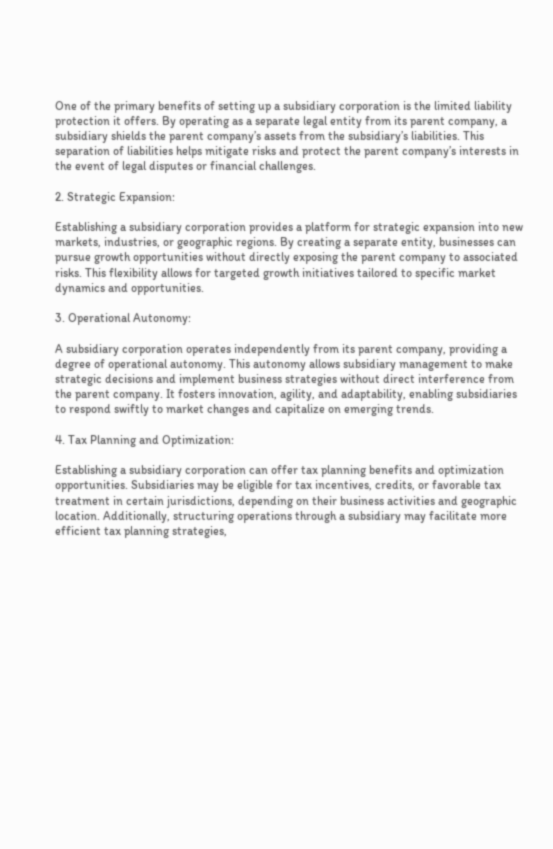One of the primary benefits of setting up a subsidiary corporation is the limited liability protection it offers. By operating as a separate legal entity from its parent company, a subsidiary shields the parent company’s assets from the subsidiary’s liabilities. This separation of liabilities helps mitigate risks and protect the parent company’s interests in the event of legal disputes or financial challenges.

2. Strategic Expansion:

Establishing a subsidiary corporation provides a platform for strategic expansion into new markets, industries, or geographic regions. By creating a separate entity, businesses can pursue growth opportunities without directly exposing the parent company to associated risks. This flexibility allows for targeted growth initiatives tailored to specific market dynamics and opportunities.

3. Operational Autonomy:

A subsidiary corporation operates independently from its parent company, providing a degree of operational autonomy. This autonomy allows subsidiary management to make strategic decisions and implement business strategies without direct interference from the parent company. It fosters innovation, agility, and adaptability, enabling subsidiaries to respond swiftly to market changes and capitalize on emerging trends.

4. Tax Planning and Optimization:

Establishing a subsidiary corporation can offer tax planning benefits and optimization opportunities. Subsidiaries may be eligible for tax incentives, credits, or favorable tax treatment in certain jurisdictions, depending on their business activities and geographic location. Additionally, structuring operations through a subsidiary may facilitate more efficient tax planning strategies,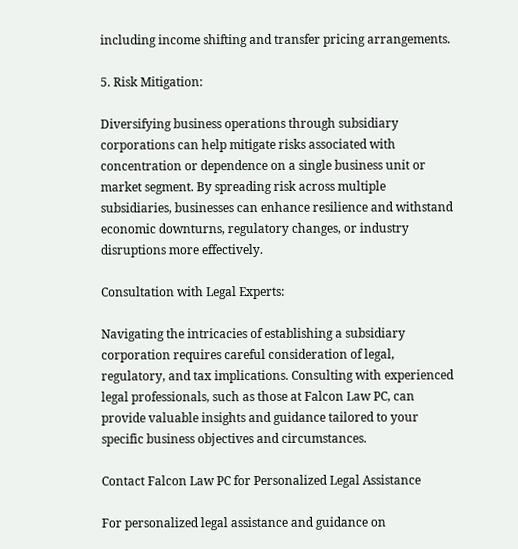including income shifting and transfer pricing arrangements.

5. Risk Mitigation:

Diversifying business operations through subsidiary corporations can help mitigate risks associated with concentration or dependence on a single business unit or market segment. By spreading risk across multiple subsidiaries, businesses can enhance resilience and withstand economic downturns, regulatory changes, or industry disruptions more effectively.

Consultation with Legal Experts:

Navigating the intricacies of establishing a subsidiary corporation requires careful consideration of legal, regulatory, and tax implications. Consulting with experienced legal professionals, such as those at Falcon Law PC, can provide valuable insights and guidance tailored to your specific business objectives and circumstances.

Contact Falcon Law PC for Personalized Legal Assistance

For personalized legal assistance and guidance on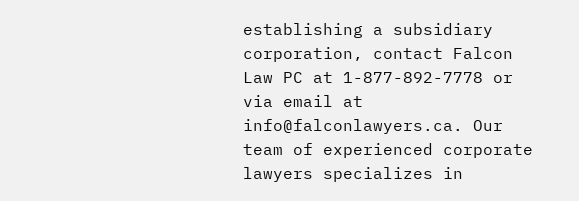establishing a subsidiary corporation, contact Falcon Law PC at 1-877-892-7778 or via email at info@falconlawyers.ca. Our team of experienced corporate lawyers specializes in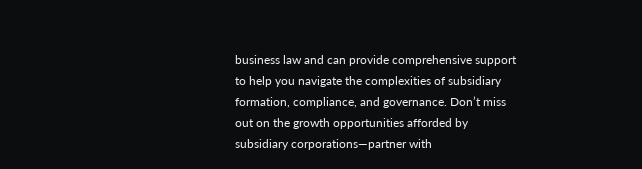business law and can provide comprehensive support to help you navigate the complexities of subsidiary formation, compliance, and governance. Don’t miss out on the growth opportunities afforded by subsidiary corporations—partner with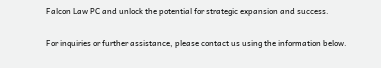Falcon Law PC and unlock the potential for strategic expansion and success.

For inquiries or further assistance, please contact us using the information below.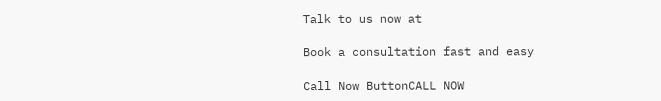Talk to us now at

Book a consultation fast and easy

Call Now ButtonCALL NOW